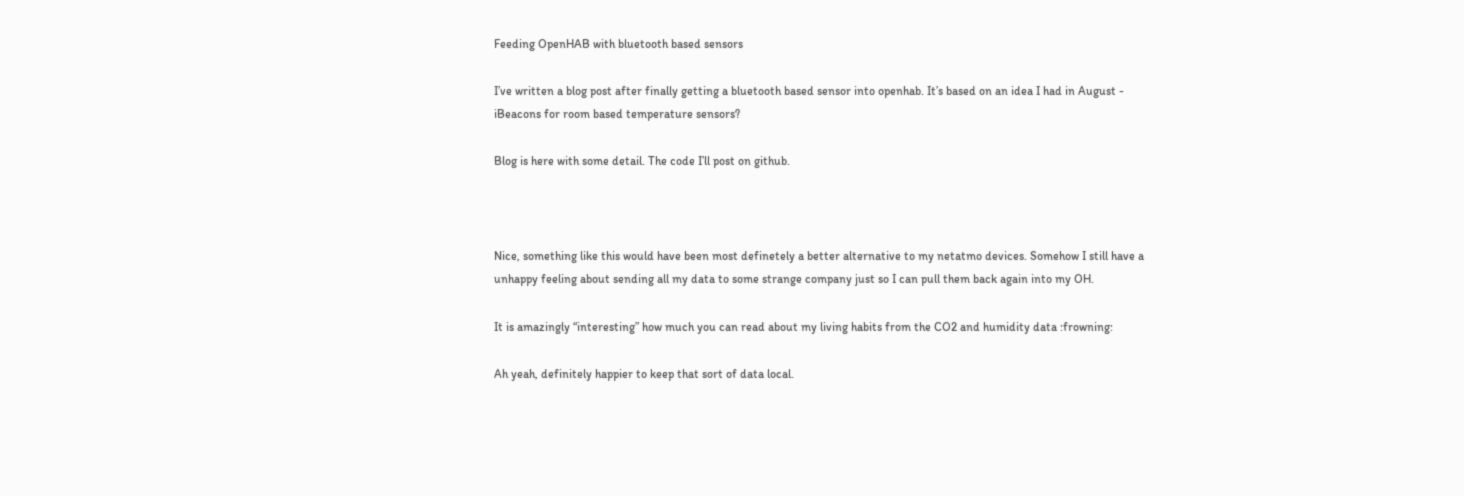Feeding OpenHAB with bluetooth based sensors

I’ve written a blog post after finally getting a bluetooth based sensor into openhab. It’s based on an idea I had in August - iBeacons for room based temperature sensors?

Blog is here with some detail. The code I’ll post on github.



Nice, something like this would have been most definetely a better alternative to my netatmo devices. Somehow I still have a unhappy feeling about sending all my data to some strange company just so I can pull them back again into my OH.

It is amazingly “interesting” how much you can read about my living habits from the CO2 and humidity data :frowning:

Ah yeah, definitely happier to keep that sort of data local.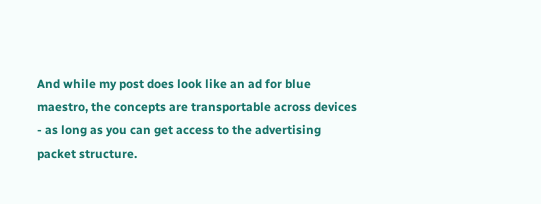And while my post does look like an ad for blue maestro, the concepts are transportable across devices - as long as you can get access to the advertising packet structure.